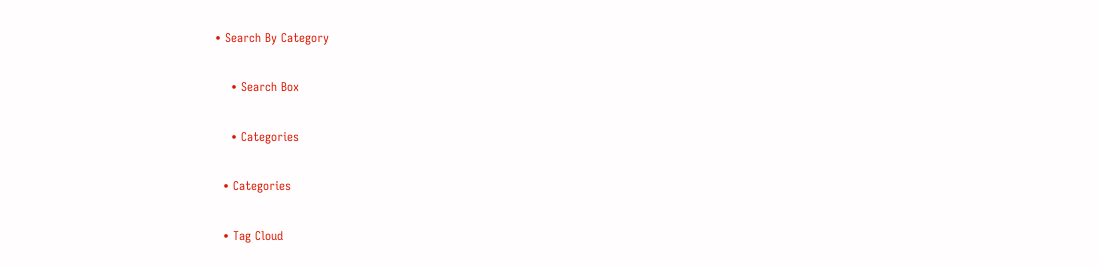• Search By Category

    • Search Box

    • Categories

  • Categories

  • Tag Cloud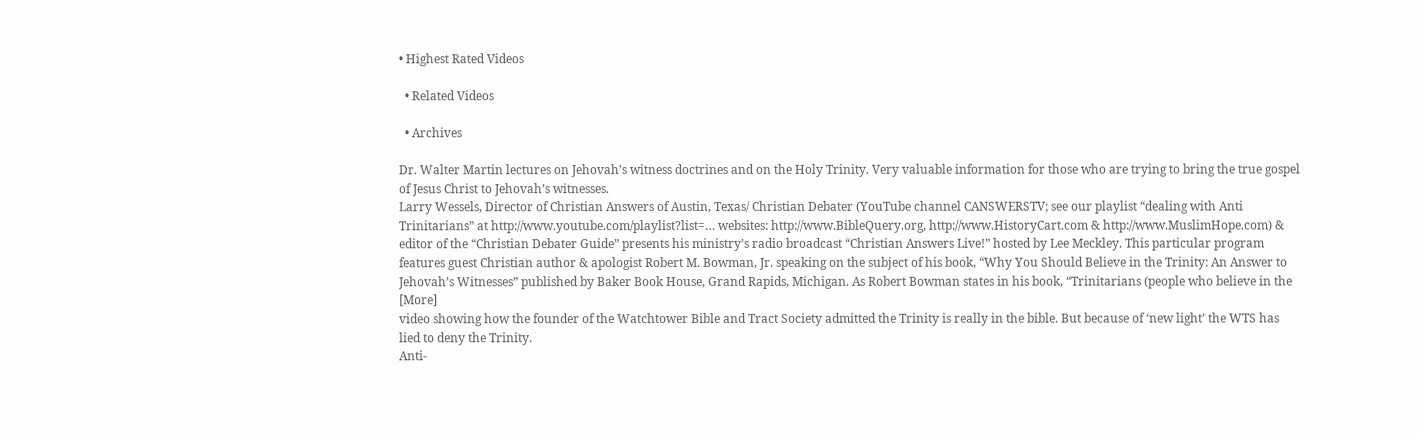• Highest Rated Videos

  • Related Videos

  • Archives

Dr. Walter Martin lectures on Jehovah’s witness doctrines and on the Holy Trinity. Very valuable information for those who are trying to bring the true gospel of Jesus Christ to Jehovah’s witnesses.
Larry Wessels, Director of Christian Answers of Austin, Texas/ Christian Debater (YouTube channel CANSWERSTV; see our playlist “dealing with Anti Trinitarians” at http://www.youtube.com/playlist?list=… websites: http://www.BibleQuery.org, http://www.HistoryCart.com & http://www.MuslimHope.com) & editor of the “Christian Debater Guide” presents his ministry’s radio broadcast “Christian Answers Live!” hosted by Lee Meckley. This particular program features guest Christian author & apologist Robert M. Bowman, Jr. speaking on the subject of his book, “Why You Should Believe in the Trinity: An Answer to Jehovah’s Witnesses” published by Baker Book House, Grand Rapids, Michigan. As Robert Bowman states in his book, “Trinitarians (people who believe in the [More]
video showing how the founder of the Watchtower Bible and Tract Society admitted the Trinity is really in the bible. But because of ‘new light’ the WTS has lied to deny the Trinity.
Anti-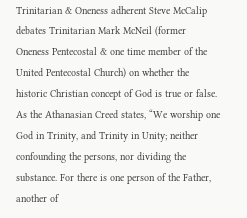Trinitarian & Oneness adherent Steve McCalip debates Trinitarian Mark McNeil (former Oneness Pentecostal & one time member of the United Pentecostal Church) on whether the historic Christian concept of God is true or false. As the Athanasian Creed states, “We worship one God in Trinity, and Trinity in Unity; neither confounding the persons, nor dividing the substance. For there is one person of the Father, another of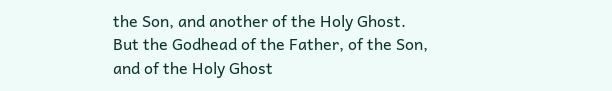the Son, and another of the Holy Ghost. But the Godhead of the Father, of the Son, and of the Holy Ghost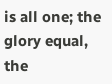is all one; the glory equal, the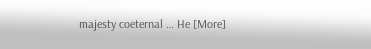majesty coeternal … He [More]